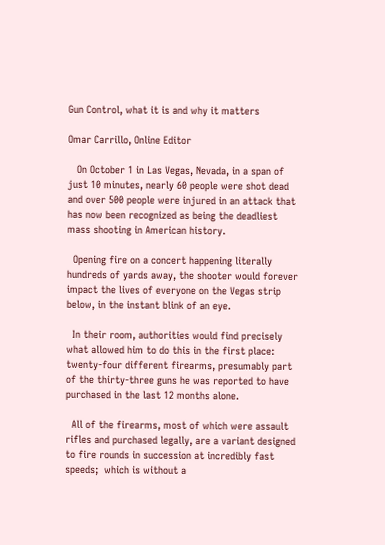Gun Control, what it is and why it matters

Omar Carrillo, Online Editor

   On October 1 in Las Vegas, Nevada, in a span of just 10 minutes, nearly 60 people were shot dead and over 500 people were injured in an attack that has now been recognized as being the deadliest mass shooting in American history.

  Opening fire on a concert happening literally hundreds of yards away, the shooter would forever impact the lives of everyone on the Vegas strip below, in the instant blink of an eye.

  In their room, authorities would find precisely what allowed him to do this in the first place: twenty-four different firearms, presumably part of the thirty-three guns he was reported to have purchased in the last 12 months alone.

  All of the firearms, most of which were assault rifles and purchased legally, are a variant designed to fire rounds in succession at incredibly fast speeds;  which is without a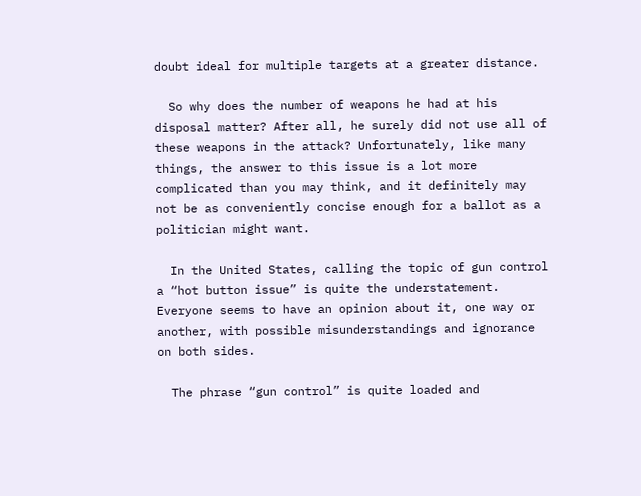doubt ideal for multiple targets at a greater distance.

  So why does the number of weapons he had at his disposal matter? After all, he surely did not use all of these weapons in the attack? Unfortunately, like many things, the answer to this issue is a lot more complicated than you may think, and it definitely may not be as conveniently concise enough for a ballot as a politician might want.

  In the United States, calling the topic of gun control a “hot button issue” is quite the understatement. Everyone seems to have an opinion about it, one way or another, with possible misunderstandings and ignorance on both sides.

  The phrase “gun control” is quite loaded and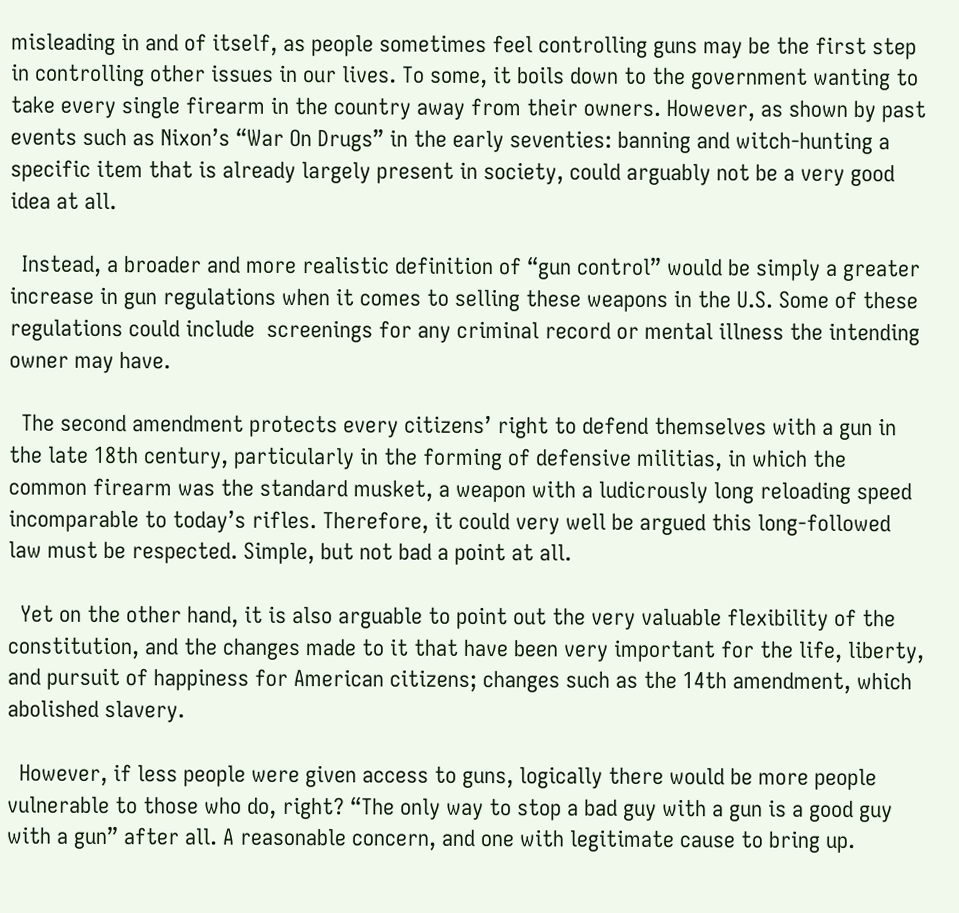misleading in and of itself, as people sometimes feel controlling guns may be the first step in controlling other issues in our lives. To some, it boils down to the government wanting to take every single firearm in the country away from their owners. However, as shown by past events such as Nixon’s “War On Drugs” in the early seventies: banning and witch-hunting a specific item that is already largely present in society, could arguably not be a very good idea at all.

  Instead, a broader and more realistic definition of “gun control” would be simply a greater increase in gun regulations when it comes to selling these weapons in the U.S. Some of these regulations could include  screenings for any criminal record or mental illness the intending owner may have.

  The second amendment protects every citizens’ right to defend themselves with a gun in the late 18th century, particularly in the forming of defensive militias, in which the common firearm was the standard musket, a weapon with a ludicrously long reloading speed incomparable to today’s rifles. Therefore, it could very well be argued this long-followed law must be respected. Simple, but not bad a point at all.

  Yet on the other hand, it is also arguable to point out the very valuable flexibility of the constitution, and the changes made to it that have been very important for the life, liberty, and pursuit of happiness for American citizens; changes such as the 14th amendment, which abolished slavery.

  However, if less people were given access to guns, logically there would be more people vulnerable to those who do, right? “The only way to stop a bad guy with a gun is a good guy with a gun” after all. A reasonable concern, and one with legitimate cause to bring up.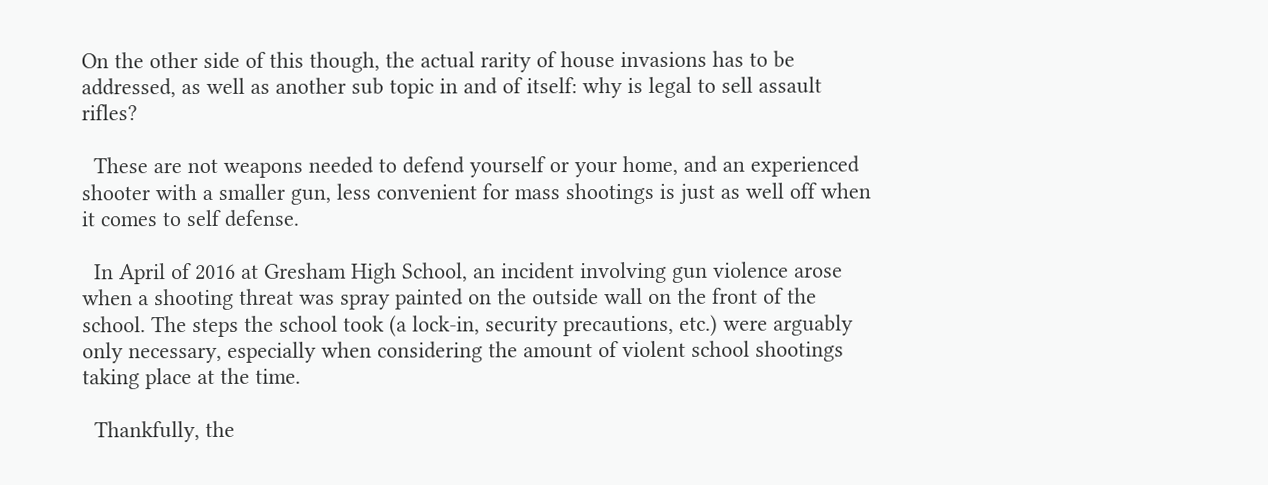On the other side of this though, the actual rarity of house invasions has to be addressed, as well as another sub topic in and of itself: why is legal to sell assault rifles?

  These are not weapons needed to defend yourself or your home, and an experienced shooter with a smaller gun, less convenient for mass shootings is just as well off when it comes to self defense.

  In April of 2016 at Gresham High School, an incident involving gun violence arose when a shooting threat was spray painted on the outside wall on the front of the school. The steps the school took (a lock-in, security precautions, etc.) were arguably only necessary, especially when considering the amount of violent school shootings taking place at the time.

  Thankfully, the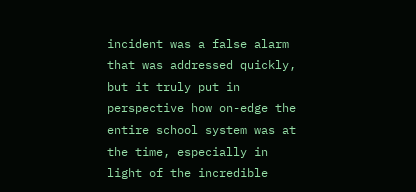incident was a false alarm that was addressed quickly, but it truly put in perspective how on-edge the entire school system was at the time, especially in light of the incredible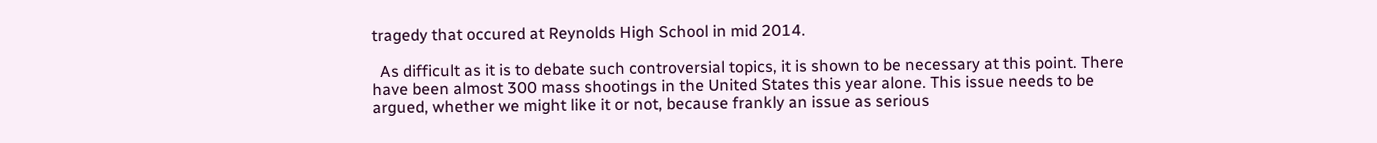tragedy that occured at Reynolds High School in mid 2014.

  As difficult as it is to debate such controversial topics, it is shown to be necessary at this point. There have been almost 300 mass shootings in the United States this year alone. This issue needs to be argued, whether we might like it or not, because frankly an issue as serious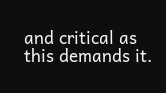and critical as this demands it.